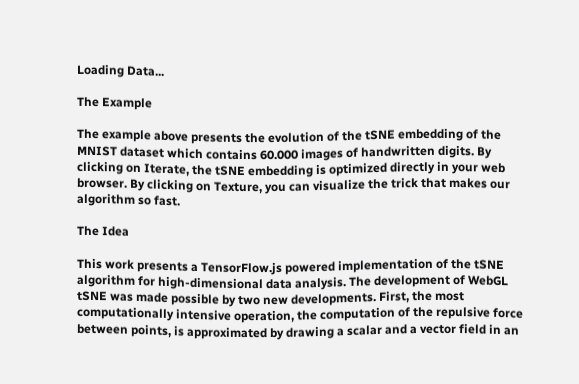Loading Data...

The Example

The example above presents the evolution of the tSNE embedding of the MNIST dataset which contains 60.000 images of handwritten digits. By clicking on Iterate, the tSNE embedding is optimized directly in your web browser. By clicking on Texture, you can visualize the trick that makes our algorithm so fast.

The Idea

This work presents a TensorFlow.js powered implementation of the tSNE algorithm for high-dimensional data analysis. The development of WebGL tSNE was made possible by two new developments. First, the most computationally intensive operation, the computation of the repulsive force between points, is approximated by drawing a scalar and a vector field in an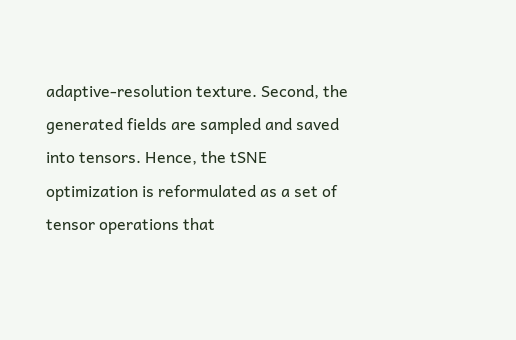adaptive-resolution texture. Second, the generated fields are sampled and saved into tensors. Hence, the tSNE optimization is reformulated as a set of tensor operations that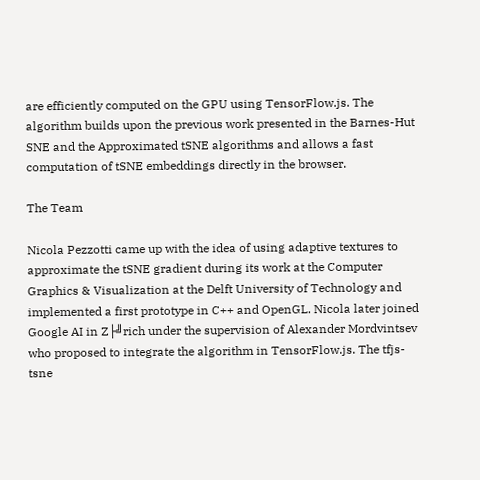are efficiently computed on the GPU using TensorFlow.js. The algorithm builds upon the previous work presented in the Barnes-Hut SNE and the Approximated tSNE algorithms and allows a fast computation of tSNE embeddings directly in the browser.

The Team

Nicola Pezzotti came up with the idea of using adaptive textures to approximate the tSNE gradient during its work at the Computer Graphics & Visualization at the Delft University of Technology and implemented a first prototype in C++ and OpenGL. Nicola later joined Google AI in Z├╝rich under the supervision of Alexander Mordvintsev who proposed to integrate the algorithm in TensorFlow.js. The tfjs-tsne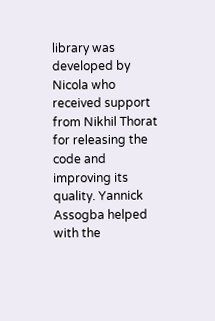library was developed by Nicola who received support from Nikhil Thorat for releasing the code and improving its quality. Yannick Assogba helped with the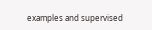examples and supervised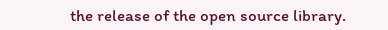the release of the open source library.